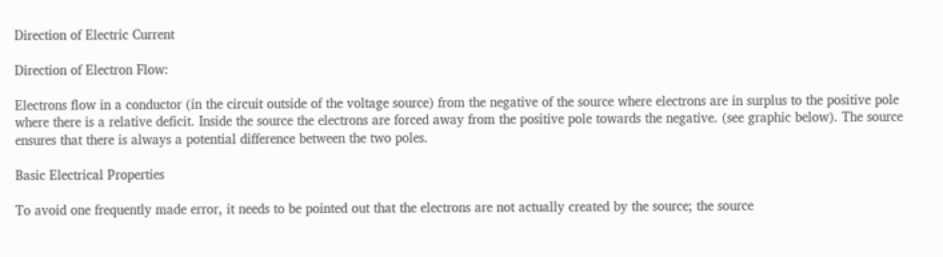Direction of Electric Current

Direction of Electron Flow:

Electrons flow in a conductor (in the circuit outside of the voltage source) from the negative of the source where electrons are in surplus to the positive pole where there is a relative deficit. Inside the source the electrons are forced away from the positive pole towards the negative. (see graphic below). The source ensures that there is always a potential difference between the two poles.

Basic Electrical Properties

To avoid one frequently made error, it needs to be pointed out that the electrons are not actually created by the source; the source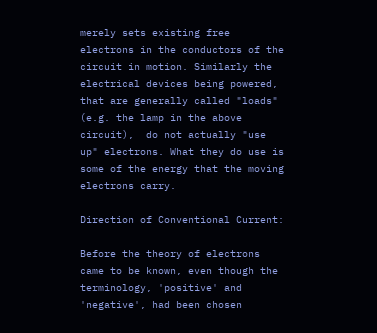merely sets existing free electrons in the conductors of the circuit in motion. Similarly the electrical devices being powered, that are generally called "loads" (e.g. the lamp in the above circuit),  do not actually "use up" electrons. What they do use is some of the energy that the moving electrons carry.

Direction of Conventional Current:

Before the theory of electrons came to be known, even though the terminology, 'positive' and 'negative', had been chosen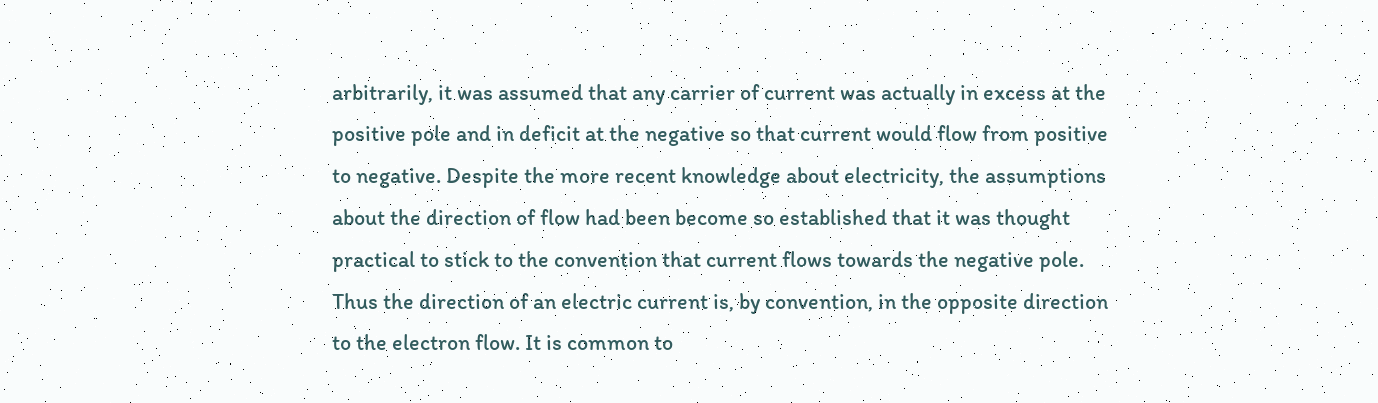arbitrarily, it was assumed that any carrier of current was actually in excess at the positive pole and in deficit at the negative so that current would flow from positive to negative. Despite the more recent knowledge about electricity, the assumptions about the direction of flow had been become so established that it was thought practical to stick to the convention that current flows towards the negative pole. Thus the direction of an electric current is, by convention, in the opposite direction to the electron flow. It is common to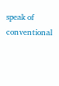speak of conventional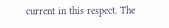current in this respect. The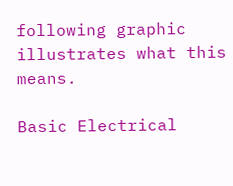following graphic illustrates what this means.

Basic Electrical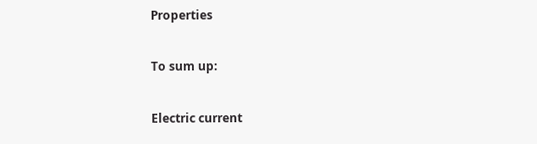Properties

To sum up:

Electric current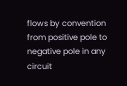flows by convention from positive pole to negative pole in any circuit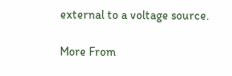external to a voltage source.

More From